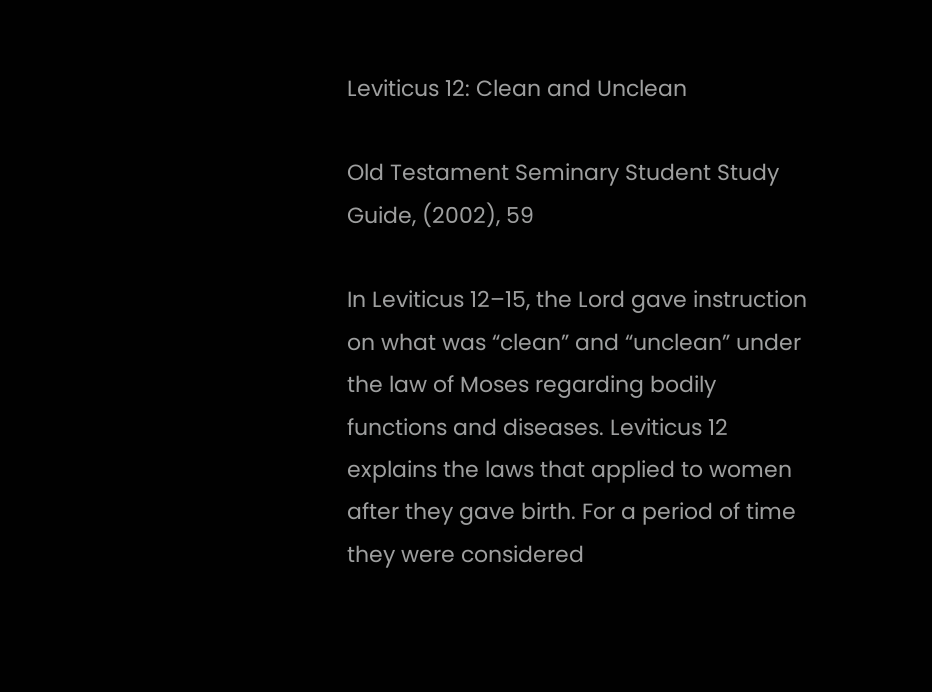Leviticus 12: Clean and Unclean

Old Testament Seminary Student Study Guide, (2002), 59

In Leviticus 12–15, the Lord gave instruction on what was “clean” and “unclean” under the law of Moses regarding bodily functions and diseases. Leviticus 12 explains the laws that applied to women after they gave birth. For a period of time they were considered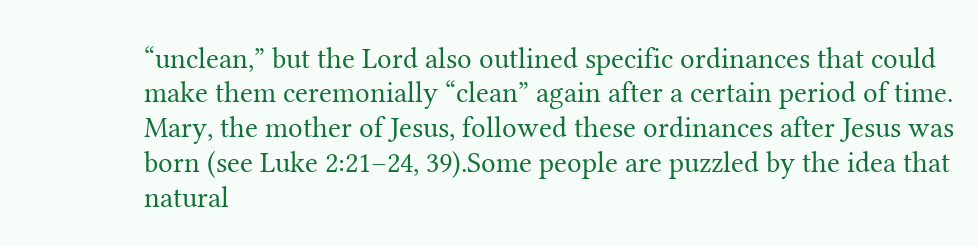“unclean,” but the Lord also outlined specific ordinances that could make them ceremonially “clean” again after a certain period of time. Mary, the mother of Jesus, followed these ordinances after Jesus was born (see Luke 2:21–24, 39).Some people are puzzled by the idea that natural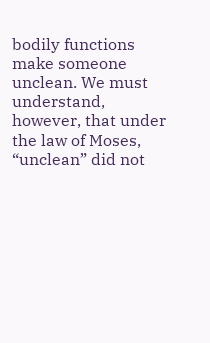bodily functions make someone unclean. We must understand, however, that under the law of Moses, “unclean” did not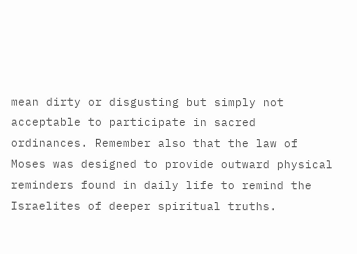mean dirty or disgusting but simply not acceptable to participate in sacred ordinances. Remember also that the law of Moses was designed to provide outward physical reminders found in daily life to remind the Israelites of deeper spiritual truths.